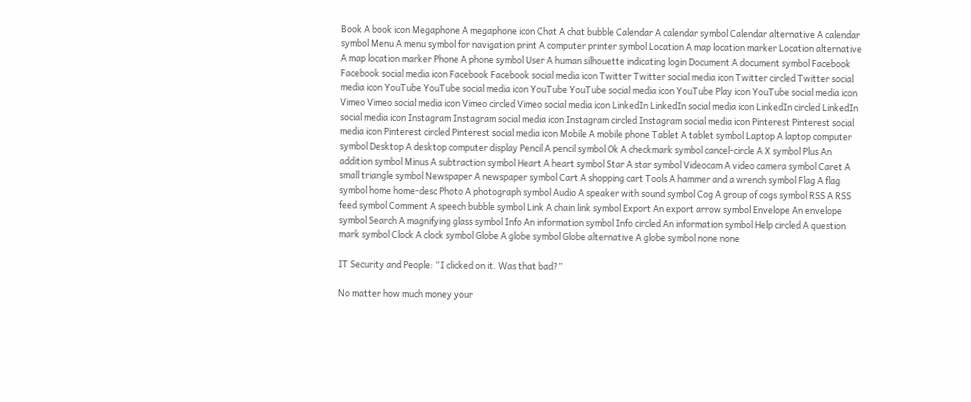Book A book icon Megaphone A megaphone icon Chat A chat bubble Calendar A calendar symbol Calendar alternative A calendar symbol Menu A menu symbol for navigation print A computer printer symbol Location A map location marker Location alternative A map location marker Phone A phone symbol User A human silhouette indicating login Document A document symbol Facebook Facebook social media icon Facebook Facebook social media icon Twitter Twitter social media icon Twitter circled Twitter social media icon YouTube YouTube social media icon YouTube YouTube social media icon YouTube Play icon YouTube social media icon Vimeo Vimeo social media icon Vimeo circled Vimeo social media icon LinkedIn LinkedIn social media icon LinkedIn circled LinkedIn social media icon Instagram Instagram social media icon Instagram circled Instagram social media icon Pinterest Pinterest social media icon Pinterest circled Pinterest social media icon Mobile A mobile phone Tablet A tablet symbol Laptop A laptop computer symbol Desktop A desktop computer display Pencil A pencil symbol Ok A checkmark symbol cancel-circle A X symbol Plus An addition symbol Minus A subtraction symbol Heart A heart symbol Star A star symbol Videocam A video camera symbol Caret A small triangle symbol Newspaper A newspaper symbol Cart A shopping cart Tools A hammer and a wrench symbol Flag A flag symbol home home-desc Photo A photograph symbol Audio A speaker with sound symbol Cog A group of cogs symbol RSS A RSS feed symbol Comment A speech bubble symbol Link A chain link symbol Export An export arrow symbol Envelope An envelope symbol Search A magnifying glass symbol Info An information symbol Info circled An information symbol Help circled A question mark symbol Clock A clock symbol Globe A globe symbol Globe alternative A globe symbol none none

IT Security and People: “I clicked on it. Was that bad?”

No matter how much money your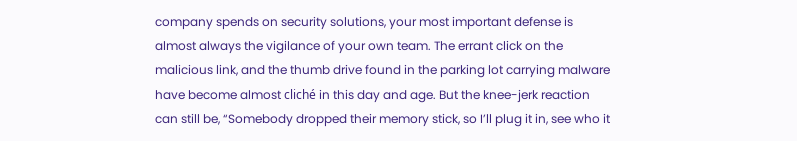company spends on security solutions, your most important defense is almost always the vigilance of your own team. The errant click on the malicious link, and the thumb drive found in the parking lot carrying malware have become almost cliché in this day and age. But the knee-jerk reaction can still be, “Somebody dropped their memory stick, so I’ll plug it in, see who it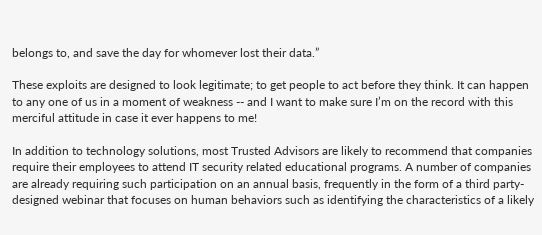belongs to, and save the day for whomever lost their data.”

These exploits are designed to look legitimate; to get people to act before they think. It can happen to any one of us in a moment of weakness -- and I want to make sure I’m on the record with this merciful attitude in case it ever happens to me!

In addition to technology solutions, most Trusted Advisors are likely to recommend that companies require their employees to attend IT security related educational programs. A number of companies are already requiring such participation on an annual basis, frequently in the form of a third party-designed webinar that focuses on human behaviors such as identifying the characteristics of a likely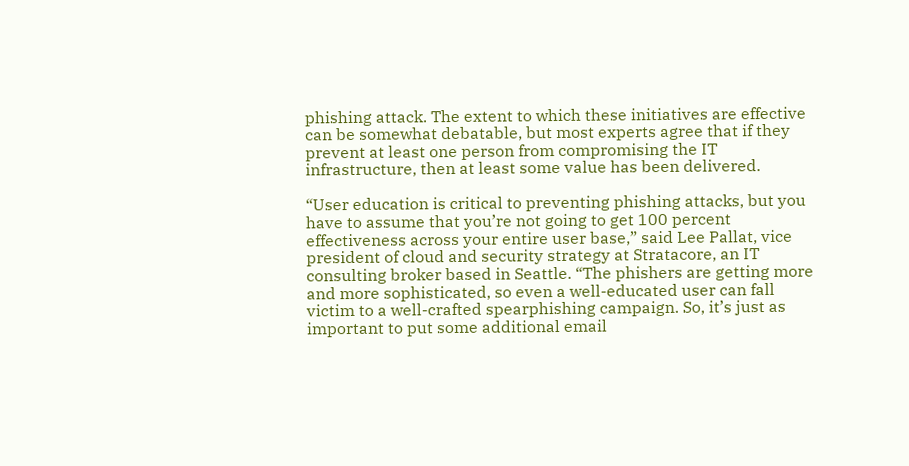phishing attack. The extent to which these initiatives are effective can be somewhat debatable, but most experts agree that if they prevent at least one person from compromising the IT infrastructure, then at least some value has been delivered.

“User education is critical to preventing phishing attacks, but you have to assume that you’re not going to get 100 percent effectiveness across your entire user base,” said Lee Pallat, vice president of cloud and security strategy at Stratacore, an IT consulting broker based in Seattle. “The phishers are getting more and more sophisticated, so even a well-educated user can fall victim to a well-crafted spearphishing campaign. So, it’s just as important to put some additional email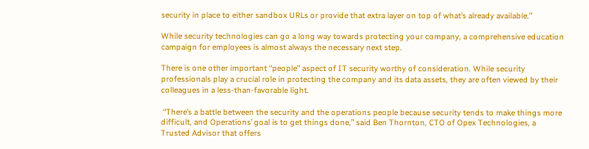security in place to either sandbox URLs or provide that extra layer on top of what’s already available.”

While security technologies can go a long way towards protecting your company, a comprehensive education campaign for employees is almost always the necessary next step.

There is one other important “people” aspect of IT security worthy of consideration. While security professionals play a crucial role in protecting the company and its data assets, they are often viewed by their colleagues in a less-than-favorable light.

 “There’s a battle between the security and the operations people because security tends to make things more difficult, and Operations’ goal is to get things done,” said Ben Thornton, CTO of Opex Technologies, a Trusted Advisor that offers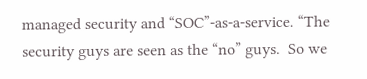managed security and “SOC”-as-a-service. “The security guys are seen as the “no” guys.  So we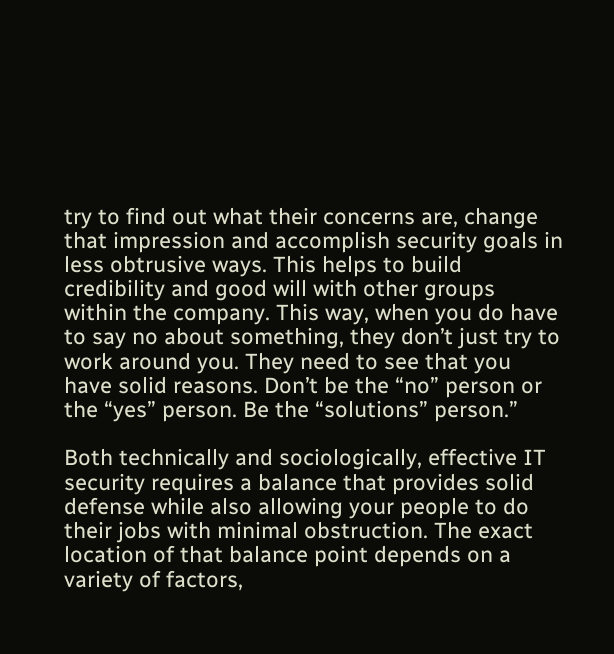try to find out what their concerns are, change that impression and accomplish security goals in less obtrusive ways. This helps to build credibility and good will with other groups within the company. This way, when you do have to say no about something, they don’t just try to work around you. They need to see that you have solid reasons. Don’t be the “no” person or the “yes” person. Be the “solutions” person.”

Both technically and sociologically, effective IT security requires a balance that provides solid defense while also allowing your people to do their jobs with minimal obstruction. The exact location of that balance point depends on a variety of factors,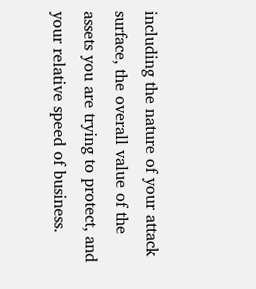including the nature of your attack surface, the overall value of the assets you are trying to protect, and your relative speed of business.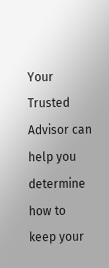Your Trusted Advisor can help you determine how to keep your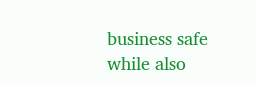business safe while also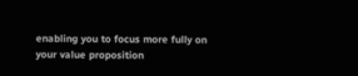enabling you to focus more fully on your value proposition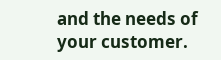and the needs of your customer.